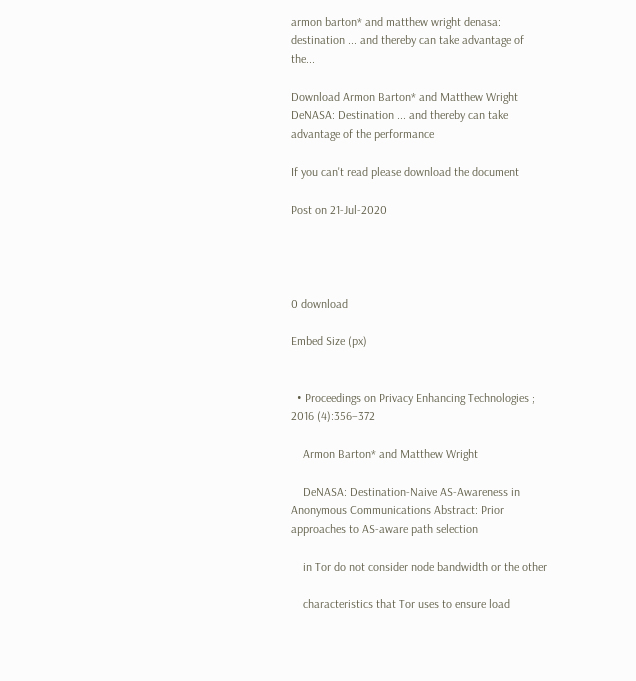armon barton* and matthew wright denasa: destination ... and thereby can take advantage of the...

Download Armon Barton* and Matthew Wright DeNASA: Destination ... and thereby can take advantage of the performance

If you can't read please download the document

Post on 21-Jul-2020




0 download

Embed Size (px)


  • Proceedings on Privacy Enhancing Technologies ; 2016 (4):356–372

    Armon Barton* and Matthew Wright

    DeNASA: Destination-Naive AS-Awareness in Anonymous Communications Abstract: Prior approaches to AS-aware path selection

    in Tor do not consider node bandwidth or the other

    characteristics that Tor uses to ensure load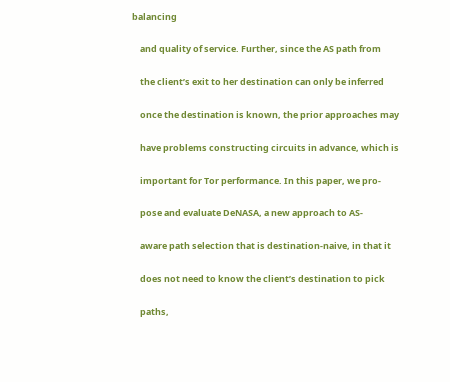balancing

    and quality of service. Further, since the AS path from

    the client’s exit to her destination can only be inferred

    once the destination is known, the prior approaches may

    have problems constructing circuits in advance, which is

    important for Tor performance. In this paper, we pro-

    pose and evaluate DeNASA, a new approach to AS-

    aware path selection that is destination-naive, in that it

    does not need to know the client’s destination to pick

    paths,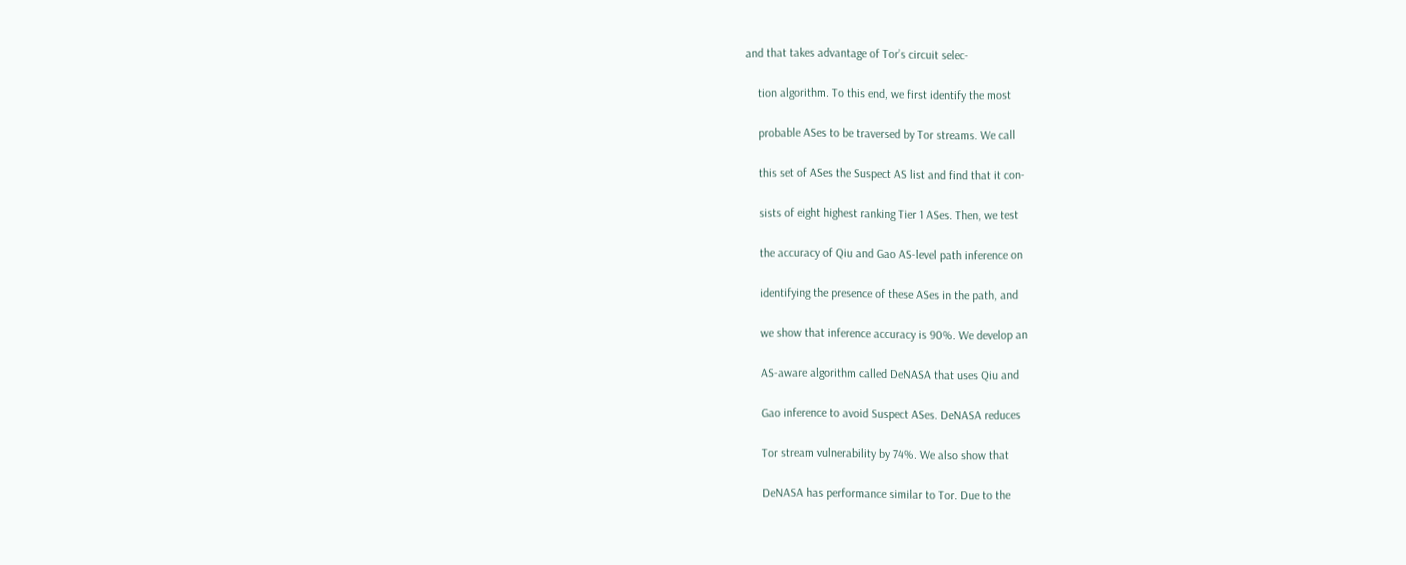and that takes advantage of Tor’s circuit selec-

    tion algorithm. To this end, we first identify the most

    probable ASes to be traversed by Tor streams. We call

    this set of ASes the Suspect AS list and find that it con-

    sists of eight highest ranking Tier 1 ASes. Then, we test

    the accuracy of Qiu and Gao AS-level path inference on

    identifying the presence of these ASes in the path, and

    we show that inference accuracy is 90%. We develop an

    AS-aware algorithm called DeNASA that uses Qiu and

    Gao inference to avoid Suspect ASes. DeNASA reduces

    Tor stream vulnerability by 74%. We also show that

    DeNASA has performance similar to Tor. Due to the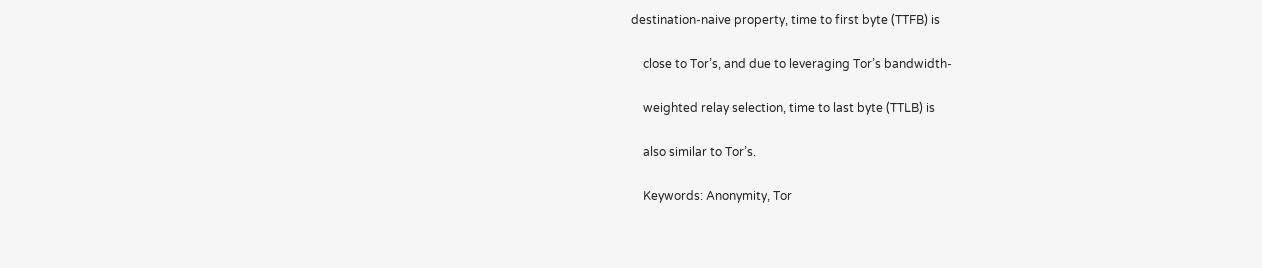destination-naive property, time to first byte (TTFB) is

    close to Tor’s, and due to leveraging Tor’s bandwidth-

    weighted relay selection, time to last byte (TTLB) is

    also similar to Tor’s.

    Keywords: Anonymity, Tor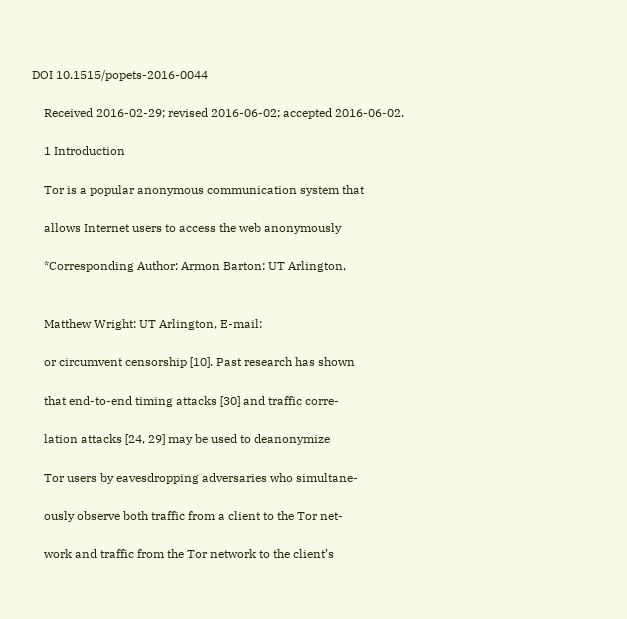DOI 10.1515/popets-2016-0044

    Received 2016-02-29; revised 2016-06-02; accepted 2016-06-02.

    1 Introduction

    Tor is a popular anonymous communication system that

    allows Internet users to access the web anonymously

    *Corresponding Author: Armon Barton: UT Arlington,


    Matthew Wright: UT Arlington, E-mail:

    or circumvent censorship [10]. Past research has shown

    that end-to-end timing attacks [30] and traffic corre-

    lation attacks [24, 29] may be used to deanonymize

    Tor users by eavesdropping adversaries who simultane-

    ously observe both traffic from a client to the Tor net-

    work and traffic from the Tor network to the client’s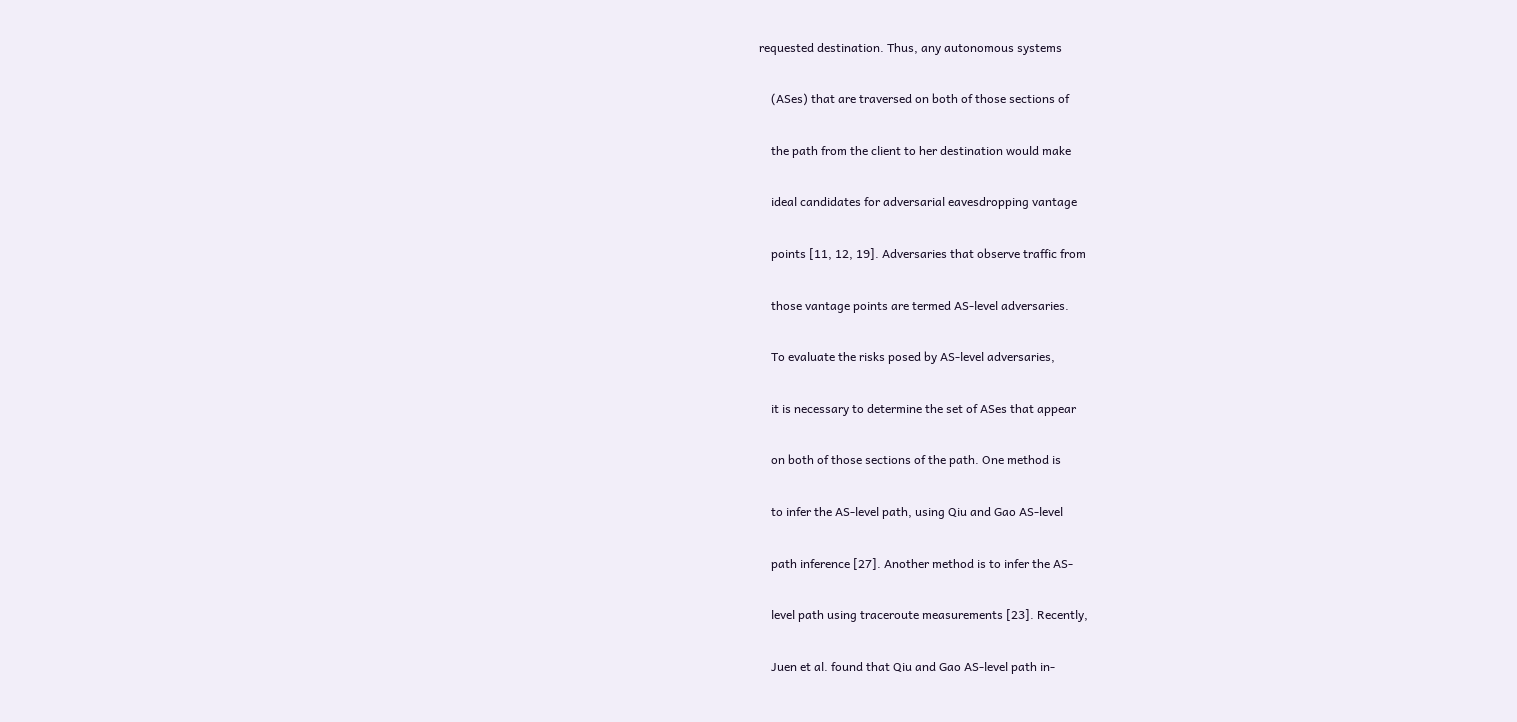requested destination. Thus, any autonomous systems

    (ASes) that are traversed on both of those sections of

    the path from the client to her destination would make

    ideal candidates for adversarial eavesdropping vantage

    points [11, 12, 19]. Adversaries that observe traffic from

    those vantage points are termed AS-level adversaries.

    To evaluate the risks posed by AS-level adversaries,

    it is necessary to determine the set of ASes that appear

    on both of those sections of the path. One method is

    to infer the AS-level path, using Qiu and Gao AS-level

    path inference [27]. Another method is to infer the AS-

    level path using traceroute measurements [23]. Recently,

    Juen et al. found that Qiu and Gao AS-level path in-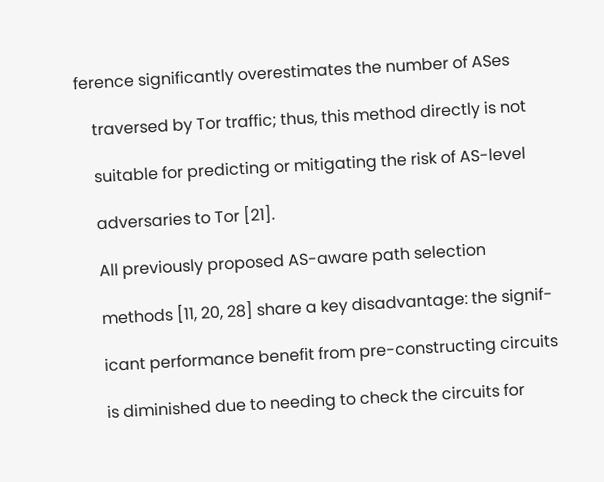ference significantly overestimates the number of ASes

    traversed by Tor traffic; thus, this method directly is not

    suitable for predicting or mitigating the risk of AS-level

    adversaries to Tor [21].

    All previously proposed AS-aware path selection

    methods [11, 20, 28] share a key disadvantage: the signif-

    icant performance benefit from pre-constructing circuits

    is diminished due to needing to check the circuits for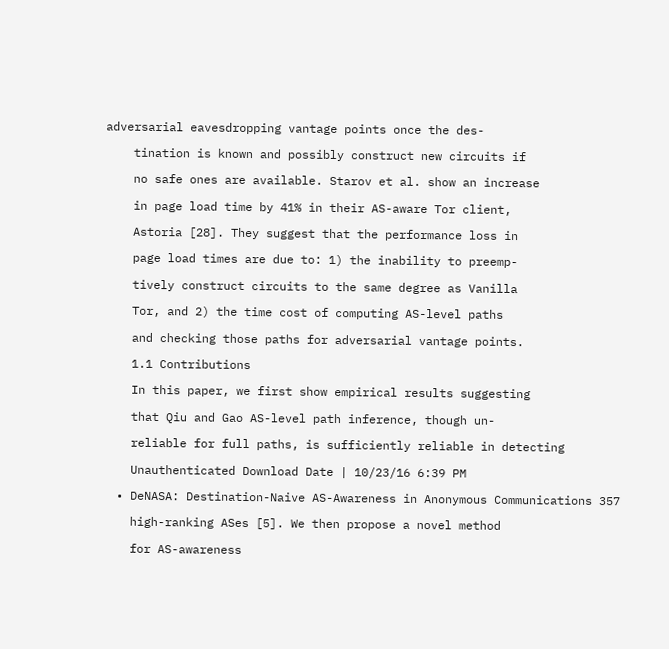adversarial eavesdropping vantage points once the des-

    tination is known and possibly construct new circuits if

    no safe ones are available. Starov et al. show an increase

    in page load time by 41% in their AS-aware Tor client,

    Astoria [28]. They suggest that the performance loss in

    page load times are due to: 1) the inability to preemp-

    tively construct circuits to the same degree as Vanilla

    Tor, and 2) the time cost of computing AS-level paths

    and checking those paths for adversarial vantage points.

    1.1 Contributions

    In this paper, we first show empirical results suggesting

    that Qiu and Gao AS-level path inference, though un-

    reliable for full paths, is sufficiently reliable in detecting

    Unauthenticated Download Date | 10/23/16 6:39 PM

  • DeNASA: Destination-Naive AS-Awareness in Anonymous Communications 357

    high-ranking ASes [5]. We then propose a novel method

    for AS-awareness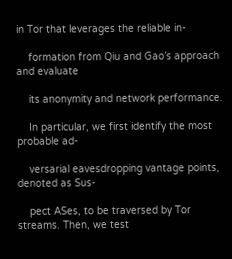in Tor that leverages the reliable in-

    formation from Qiu and Gao’s approach and evaluate

    its anonymity and network performance.

    In particular, we first identify the most probable ad-

    versarial eavesdropping vantage points, denoted as Sus-

    pect ASes, to be traversed by Tor streams. Then, we test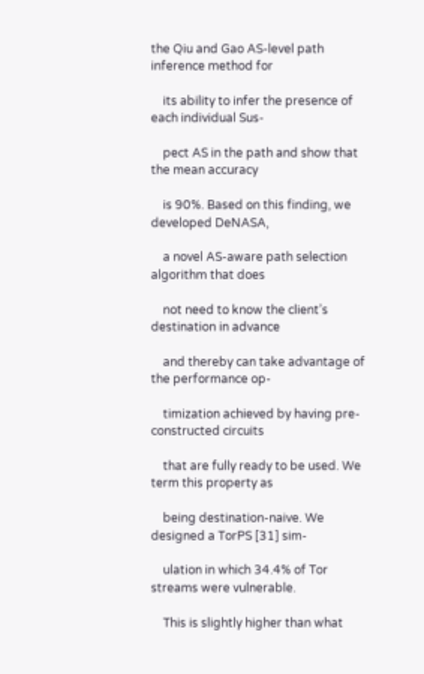the Qiu and Gao AS-level path inference method for

    its ability to infer the presence of each individual Sus-

    pect AS in the path and show that the mean accuracy

    is 90%. Based on this finding, we developed DeNASA,

    a novel AS-aware path selection algorithm that does

    not need to know the client’s destination in advance

    and thereby can take advantage of the performance op-

    timization achieved by having pre-constructed circuits

    that are fully ready to be used. We term this property as

    being destination-naive. We designed a TorPS [31] sim-

    ulation in which 34.4% of Tor streams were vulnerable.

    This is slightly higher than what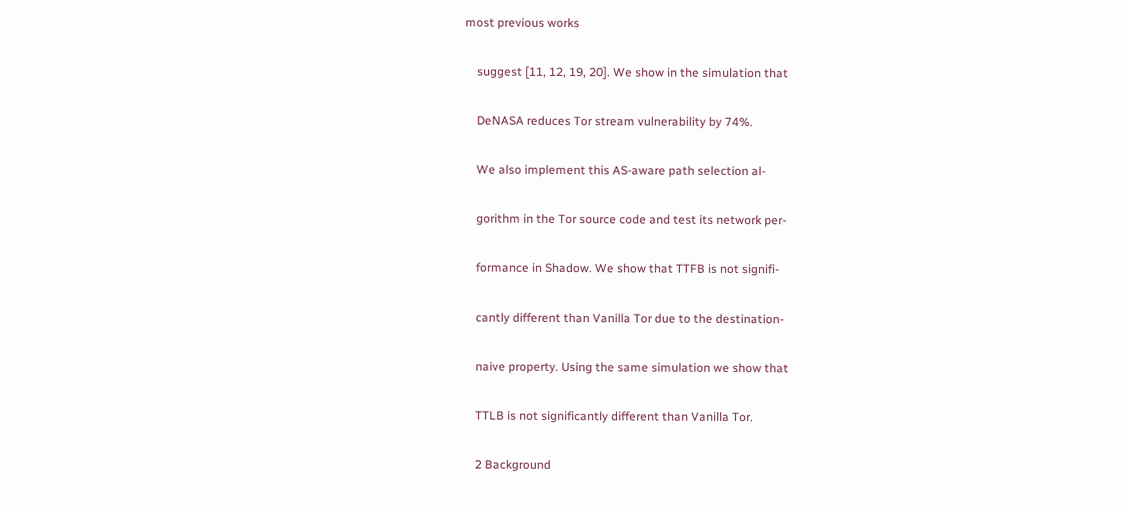most previous works

    suggest [11, 12, 19, 20]. We show in the simulation that

    DeNASA reduces Tor stream vulnerability by 74%.

    We also implement this AS-aware path selection al-

    gorithm in the Tor source code and test its network per-

    formance in Shadow. We show that TTFB is not signifi-

    cantly different than Vanilla Tor due to the destination-

    naive property. Using the same simulation we show that

    TTLB is not significantly different than Vanilla Tor.

    2 Background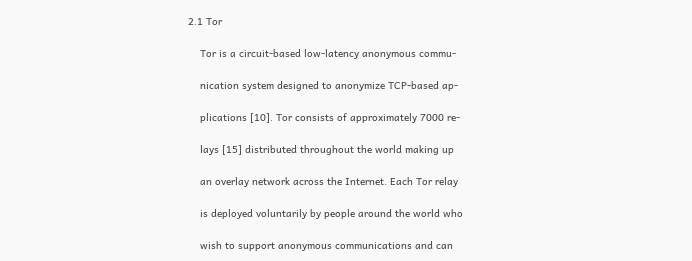2.1 Tor

    Tor is a circuit-based low-latency anonymous commu-

    nication system designed to anonymize TCP-based ap-

    plications [10]. Tor consists of approximately 7000 re-

    lays [15] distributed throughout the world making up

    an overlay network across the Internet. Each Tor relay

    is deployed voluntarily by people around the world who

    wish to support anonymous communications and can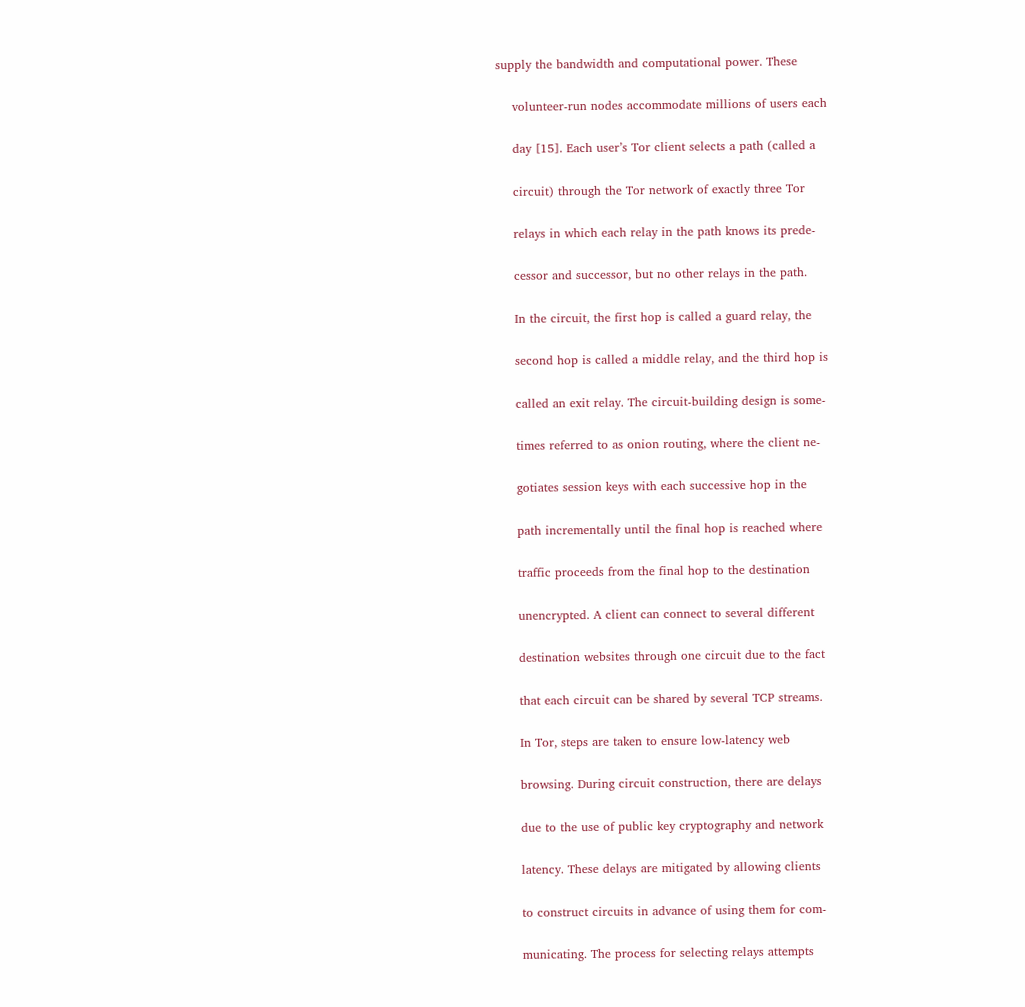supply the bandwidth and computational power. These

    volunteer-run nodes accommodate millions of users each

    day [15]. Each user’s Tor client selects a path (called a

    circuit) through the Tor network of exactly three Tor

    relays in which each relay in the path knows its prede-

    cessor and successor, but no other relays in the path.

    In the circuit, the first hop is called a guard relay, the

    second hop is called a middle relay, and the third hop is

    called an exit relay. The circuit-building design is some-

    times referred to as onion routing, where the client ne-

    gotiates session keys with each successive hop in the

    path incrementally until the final hop is reached where

    traffic proceeds from the final hop to the destination

    unencrypted. A client can connect to several different

    destination websites through one circuit due to the fact

    that each circuit can be shared by several TCP streams.

    In Tor, steps are taken to ensure low-latency web

    browsing. During circuit construction, there are delays

    due to the use of public key cryptography and network

    latency. These delays are mitigated by allowing clients

    to construct circuits in advance of using them for com-

    municating. The process for selecting relays attempts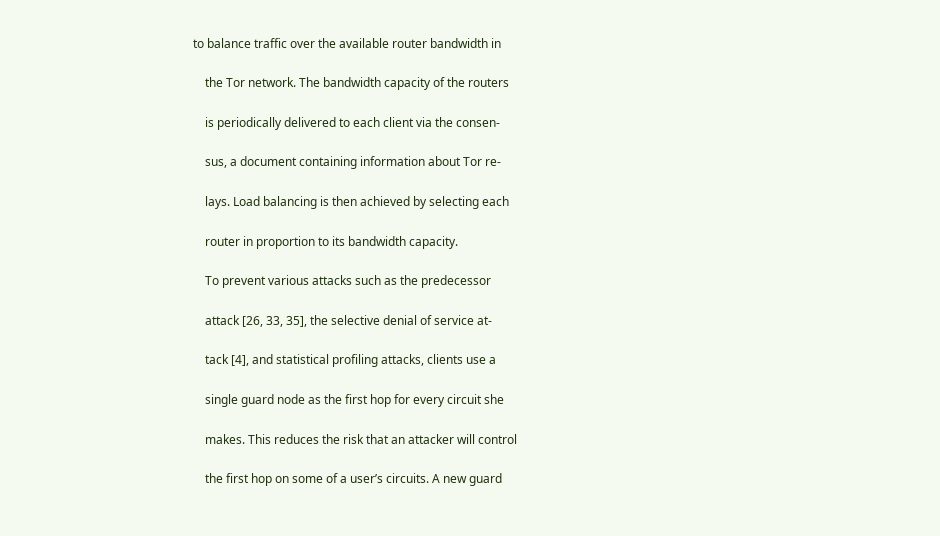to balance traffic over the available router bandwidth in

    the Tor network. The bandwidth capacity of the routers

    is periodically delivered to each client via the consen-

    sus, a document containing information about Tor re-

    lays. Load balancing is then achieved by selecting each

    router in proportion to its bandwidth capacity.

    To prevent various attacks such as the predecessor

    attack [26, 33, 35], the selective denial of service at-

    tack [4], and statistical profiling attacks, clients use a

    single guard node as the first hop for every circuit she

    makes. This reduces the risk that an attacker will control

    the first hop on some of a user’s circuits. A new guard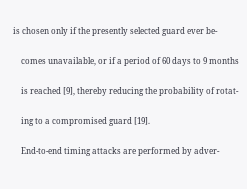is chosen only if the presently selected guard ever be-

    comes unavailable, or if a period of 60 days to 9 months

    is reached [9], thereby reducing the probability of rotat-

    ing to a compromised guard [19].

    End-to-end timing attacks are performed by adver-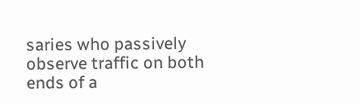saries who passively observe traffic on both ends of a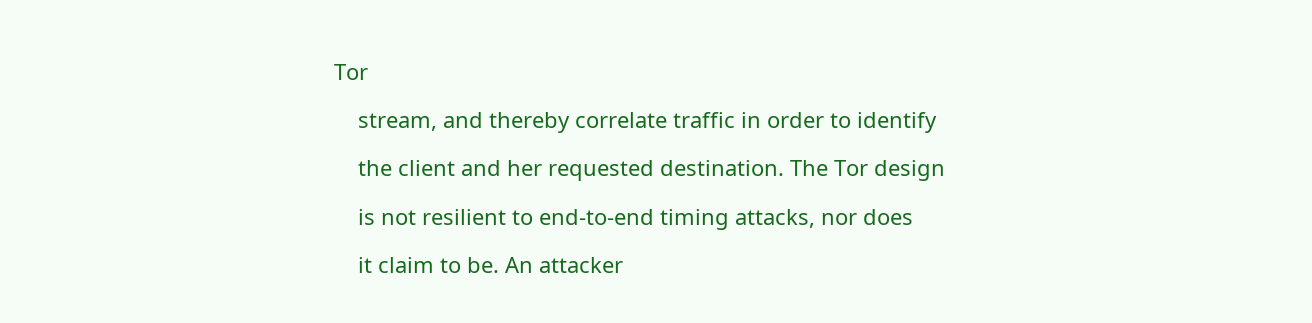Tor

    stream, and thereby correlate traffic in order to identify

    the client and her requested destination. The Tor design

    is not resilient to end-to-end timing attacks, nor does

    it claim to be. An attacker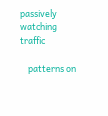passively watching traffic

    patterns on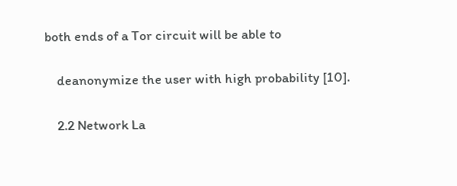both ends of a Tor circuit will be able to

    deanonymize the user with high probability [10].

    2.2 Network La